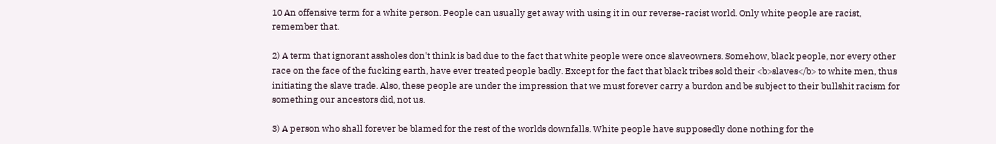10 An offensive term for a white person. People can usually get away with using it in our reverse-racist world. Only white people are racist, remember that.

2) A term that ignorant assholes don't think is bad due to the fact that white people were once slaveowners. Somehow, black people, nor every other race on the face of the fucking earth, have ever treated people badly. Except for the fact that black tribes sold their <b>slaves</b> to white men, thus initiating the slave trade. Also, these people are under the impression that we must forever carry a burdon and be subject to their bullshit racism for something our ancestors did, not us.

3) A person who shall forever be blamed for the rest of the worlds downfalls. White people have supposedly done nothing for the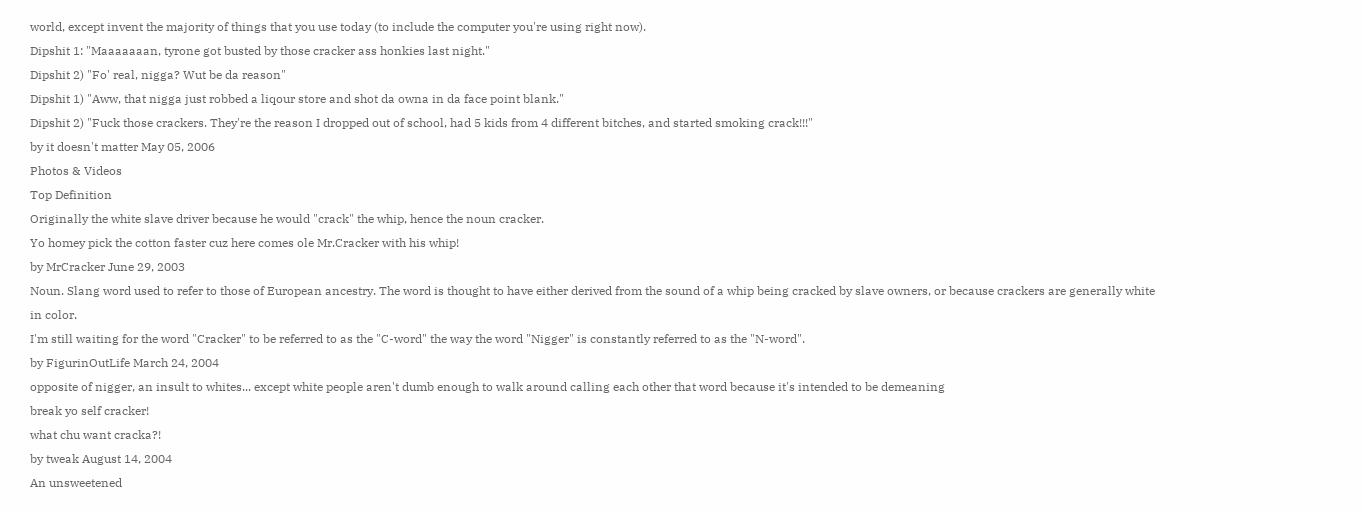world, except invent the majority of things that you use today (to include the computer you're using right now).
Dipshit 1: "Maaaaaaan, tyrone got busted by those cracker ass honkies last night."
Dipshit 2) "Fo' real, nigga? Wut be da reason"
Dipshit 1) "Aww, that nigga just robbed a liqour store and shot da owna in da face point blank."
Dipshit 2) "Fuck those crackers. They're the reason I dropped out of school, had 5 kids from 4 different bitches, and started smoking crack!!!"
by it doesn't matter May 05, 2006
Photos & Videos
Top Definition
Originally the white slave driver because he would "crack" the whip, hence the noun cracker.
Yo homey pick the cotton faster cuz here comes ole Mr.Cracker with his whip!
by MrCracker June 29, 2003
Noun. Slang word used to refer to those of European ancestry. The word is thought to have either derived from the sound of a whip being cracked by slave owners, or because crackers are generally white in color.
I'm still waiting for the word "Cracker" to be referred to as the "C-word" the way the word "Nigger" is constantly referred to as the "N-word".
by FigurinOutLife March 24, 2004
opposite of nigger, an insult to whites... except white people aren't dumb enough to walk around calling each other that word because it's intended to be demeaning
break yo self cracker!
what chu want cracka?!
by tweak August 14, 2004
An unsweetened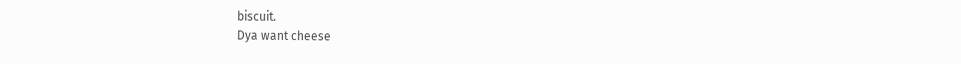biscuit.
Dya want cheese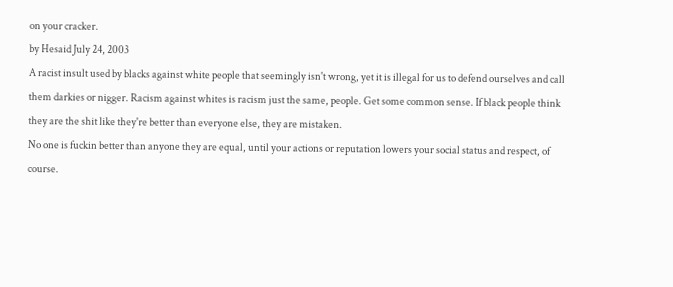on your cracker.
by Hesaid July 24, 2003
A racist insult used by blacks against white people that seemingly isn't wrong, yet it is illegal for us to defend ourselves and call them darkies or nigger. Racism against whites is racism just the same, people. Get some common sense. If black people think they are the shit like they're better than everyone else, they are mistaken.
No one is fuckin better than anyone they are equal, until your actions or reputation lowers your social status and respect, of course.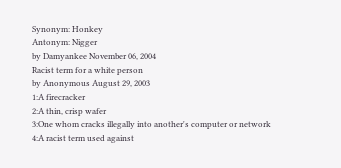Synonym: Honkey
Antonym: Nigger
by Damyankee November 06, 2004
Racist term for a white person
by Anonymous August 29, 2003
1:A firecracker
2:A thin, crisp wafer
3:One whom cracks illegally into another's computer or network
4:A racist term used against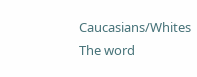Caucasians/Whites
The word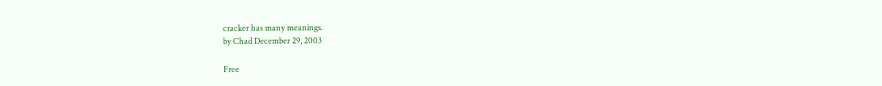cracker has many meanings.
by Chad December 29, 2003

Free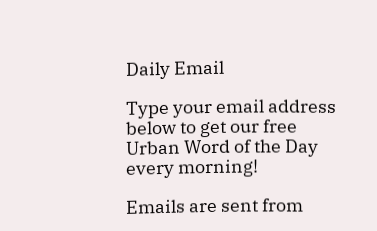Daily Email

Type your email address below to get our free Urban Word of the Day every morning!

Emails are sent from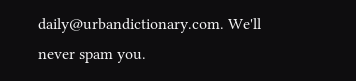daily@urbandictionary.com. We'll never spam you.